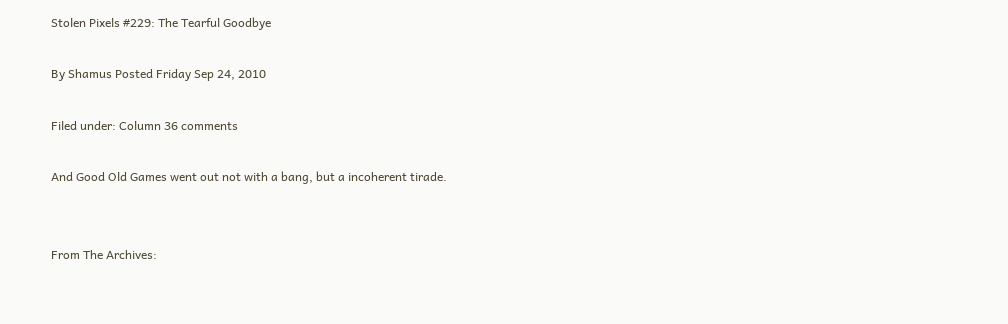Stolen Pixels #229: The Tearful Goodbye

By Shamus Posted Friday Sep 24, 2010

Filed under: Column 36 comments

And Good Old Games went out not with a bang, but a incoherent tirade.


From The Archives: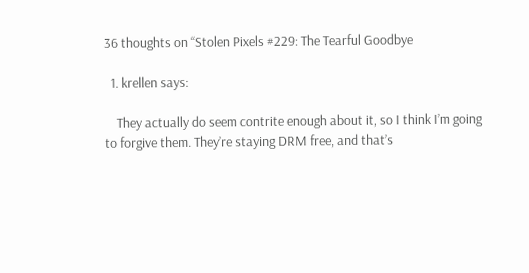36 thoughts on “Stolen Pixels #229: The Tearful Goodbye

  1. krellen says:

    They actually do seem contrite enough about it, so I think I’m going to forgive them. They’re staying DRM free, and that’s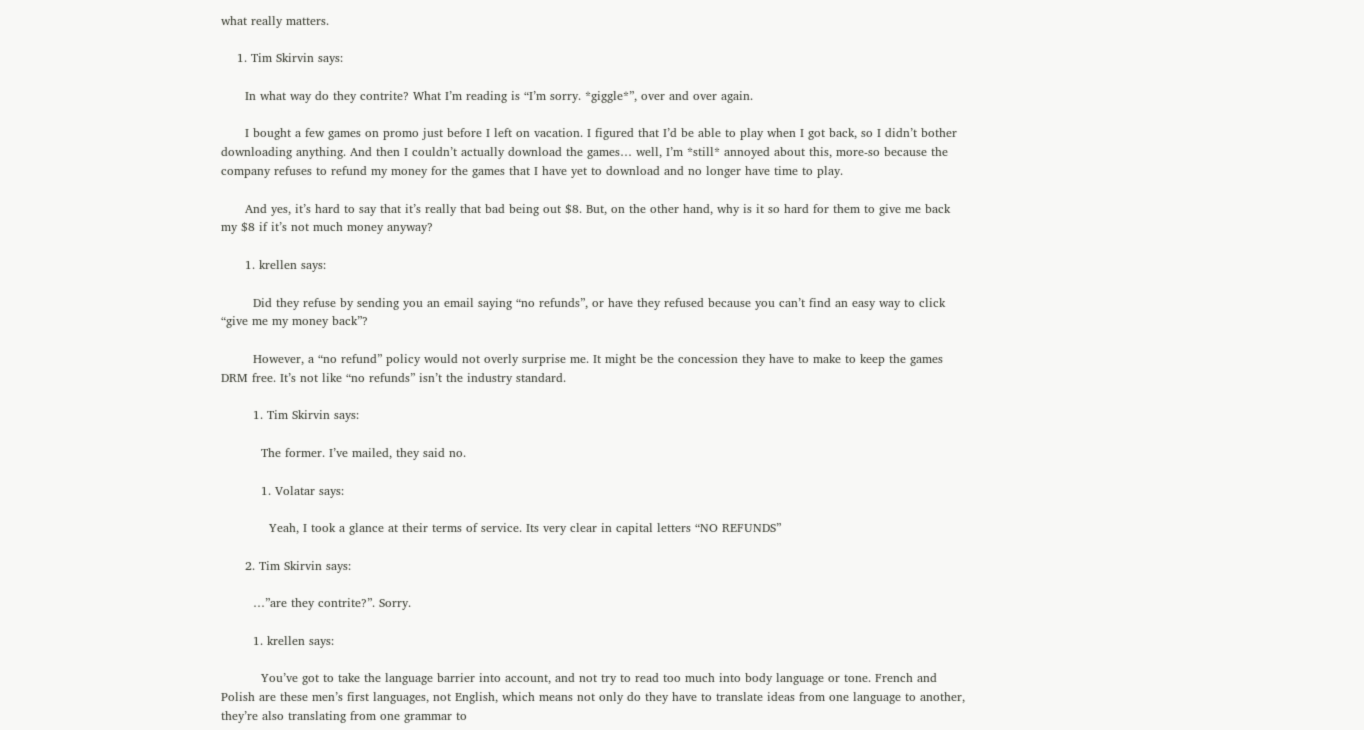what really matters.

    1. Tim Skirvin says:

      In what way do they contrite? What I’m reading is “I’m sorry. *giggle*”, over and over again.

      I bought a few games on promo just before I left on vacation. I figured that I’d be able to play when I got back, so I didn’t bother downloading anything. And then I couldn’t actually download the games… well, I’m *still* annoyed about this, more-so because the company refuses to refund my money for the games that I have yet to download and no longer have time to play.

      And yes, it’s hard to say that it’s really that bad being out $8. But, on the other hand, why is it so hard for them to give me back my $8 if it’s not much money anyway?

      1. krellen says:

        Did they refuse by sending you an email saying “no refunds”, or have they refused because you can’t find an easy way to click “give me my money back”?

        However, a “no refund” policy would not overly surprise me. It might be the concession they have to make to keep the games DRM free. It’s not like “no refunds” isn’t the industry standard.

        1. Tim Skirvin says:

          The former. I’ve mailed, they said no.

          1. Volatar says:

            Yeah, I took a glance at their terms of service. Its very clear in capital letters “NO REFUNDS”

      2. Tim Skirvin says:

        …”are they contrite?”. Sorry.

        1. krellen says:

          You’ve got to take the language barrier into account, and not try to read too much into body language or tone. French and Polish are these men’s first languages, not English, which means not only do they have to translate ideas from one language to another, they’re also translating from one grammar to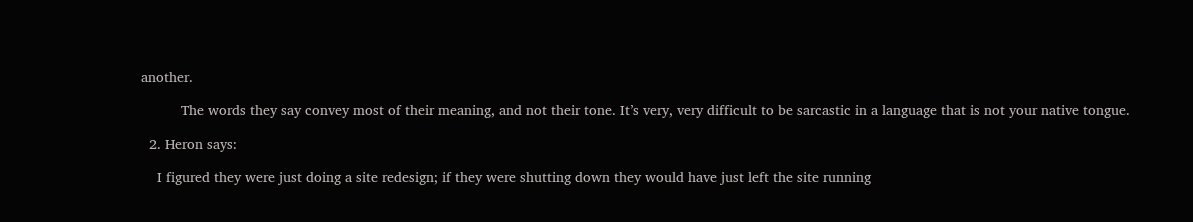another.

          The words they say convey most of their meaning, and not their tone. It’s very, very difficult to be sarcastic in a language that is not your native tongue.

  2. Heron says:

    I figured they were just doing a site redesign; if they were shutting down they would have just left the site running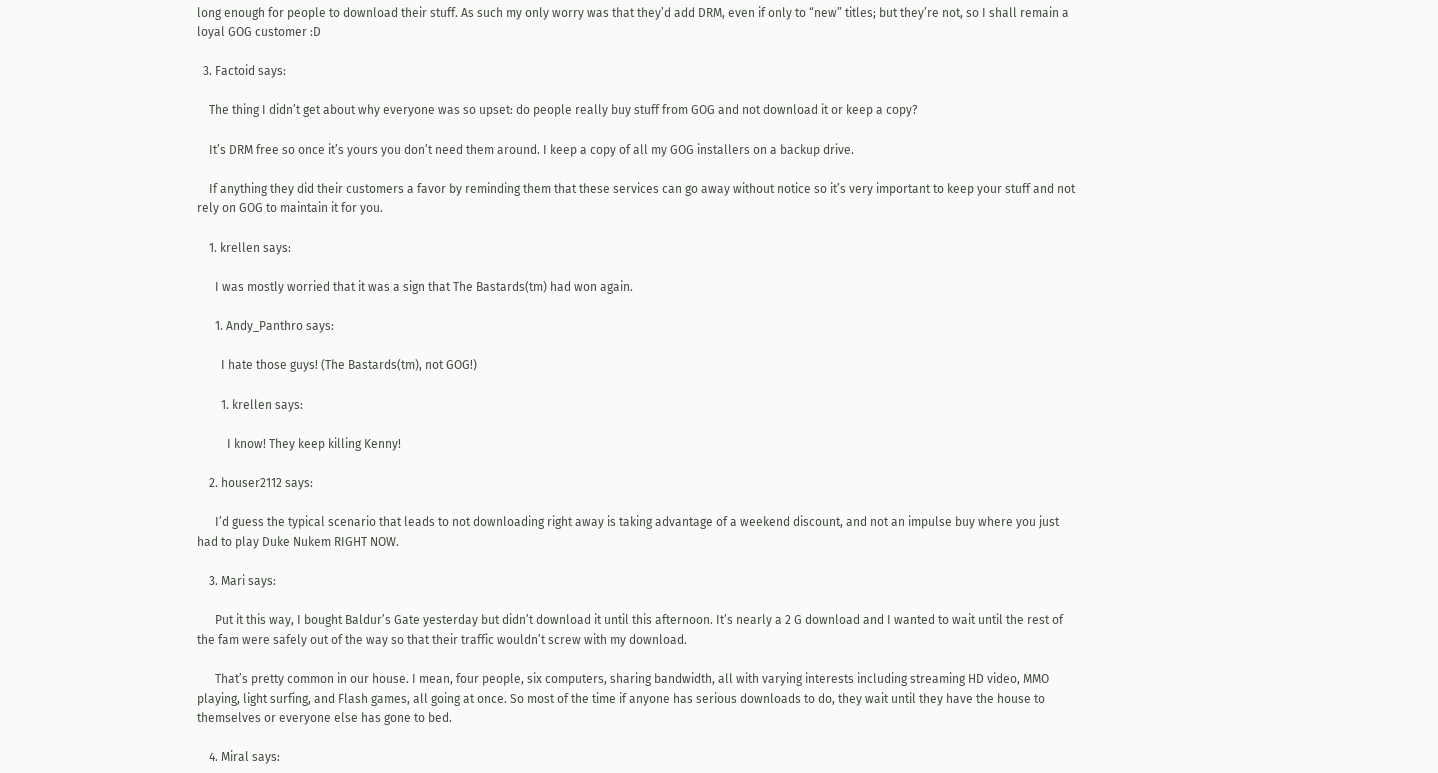long enough for people to download their stuff. As such my only worry was that they’d add DRM, even if only to “new” titles; but they’re not, so I shall remain a loyal GOG customer :D

  3. Factoid says:

    The thing I didn’t get about why everyone was so upset: do people really buy stuff from GOG and not download it or keep a copy?

    It’s DRM free so once it’s yours you don’t need them around. I keep a copy of all my GOG installers on a backup drive.

    If anything they did their customers a favor by reminding them that these services can go away without notice so it’s very important to keep your stuff and not rely on GOG to maintain it for you.

    1. krellen says:

      I was mostly worried that it was a sign that The Bastards(tm) had won again.

      1. Andy_Panthro says:

        I hate those guys! (The Bastards(tm), not GOG!)

        1. krellen says:

          I know! They keep killing Kenny!

    2. houser2112 says:

      I’d guess the typical scenario that leads to not downloading right away is taking advantage of a weekend discount, and not an impulse buy where you just had to play Duke Nukem RIGHT NOW.

    3. Mari says:

      Put it this way, I bought Baldur’s Gate yesterday but didn’t download it until this afternoon. It’s nearly a 2 G download and I wanted to wait until the rest of the fam were safely out of the way so that their traffic wouldn’t screw with my download.

      That’s pretty common in our house. I mean, four people, six computers, sharing bandwidth, all with varying interests including streaming HD video, MMO playing, light surfing, and Flash games, all going at once. So most of the time if anyone has serious downloads to do, they wait until they have the house to themselves or everyone else has gone to bed.

    4. Miral says: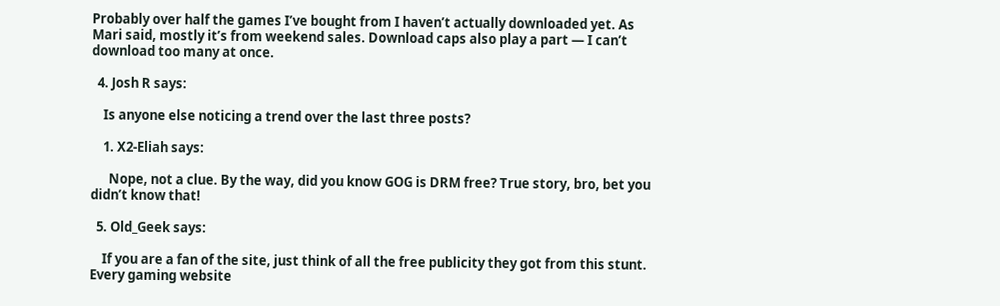Probably over half the games I’ve bought from I haven’t actually downloaded yet. As Mari said, mostly it’s from weekend sales. Download caps also play a part — I can’t download too many at once.

  4. Josh R says:

    Is anyone else noticing a trend over the last three posts?

    1. X2-Eliah says:

      Nope, not a clue. By the way, did you know GOG is DRM free? True story, bro, bet you didn’t know that!

  5. Old_Geek says:

    If you are a fan of the site, just think of all the free publicity they got from this stunt. Every gaming website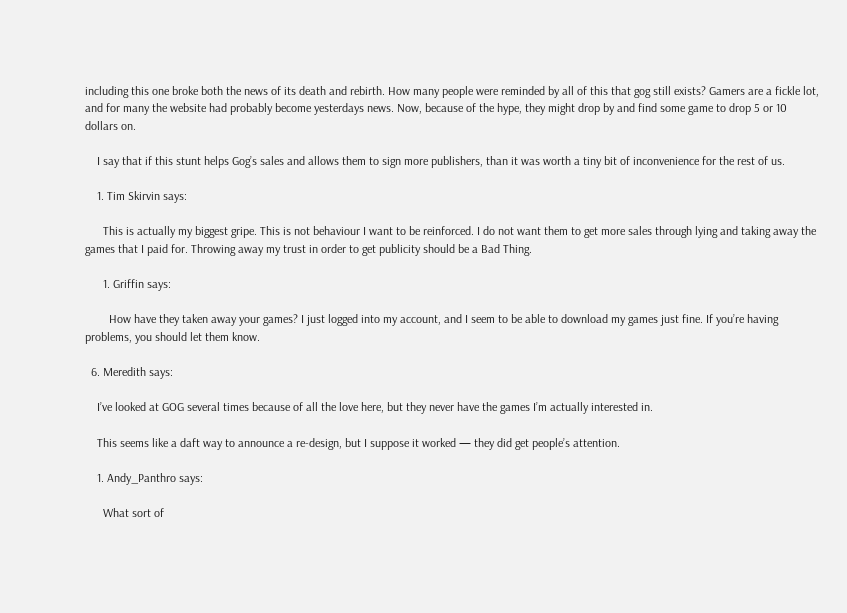including this one broke both the news of its death and rebirth. How many people were reminded by all of this that gog still exists? Gamers are a fickle lot, and for many the website had probably become yesterdays news. Now, because of the hype, they might drop by and find some game to drop 5 or 10 dollars on.

    I say that if this stunt helps Gog’s sales and allows them to sign more publishers, than it was worth a tiny bit of inconvenience for the rest of us.

    1. Tim Skirvin says:

      This is actually my biggest gripe. This is not behaviour I want to be reinforced. I do not want them to get more sales through lying and taking away the games that I paid for. Throwing away my trust in order to get publicity should be a Bad Thing.

      1. Griffin says:

        How have they taken away your games? I just logged into my account, and I seem to be able to download my games just fine. If you’re having problems, you should let them know.

  6. Meredith says:

    I’ve looked at GOG several times because of all the love here, but they never have the games I’m actually interested in.

    This seems like a daft way to announce a re-design, but I suppose it worked — they did get people’s attention.

    1. Andy_Panthro says:

      What sort of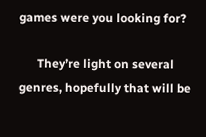games were you looking for?

      They’re light on several genres, hopefully that will be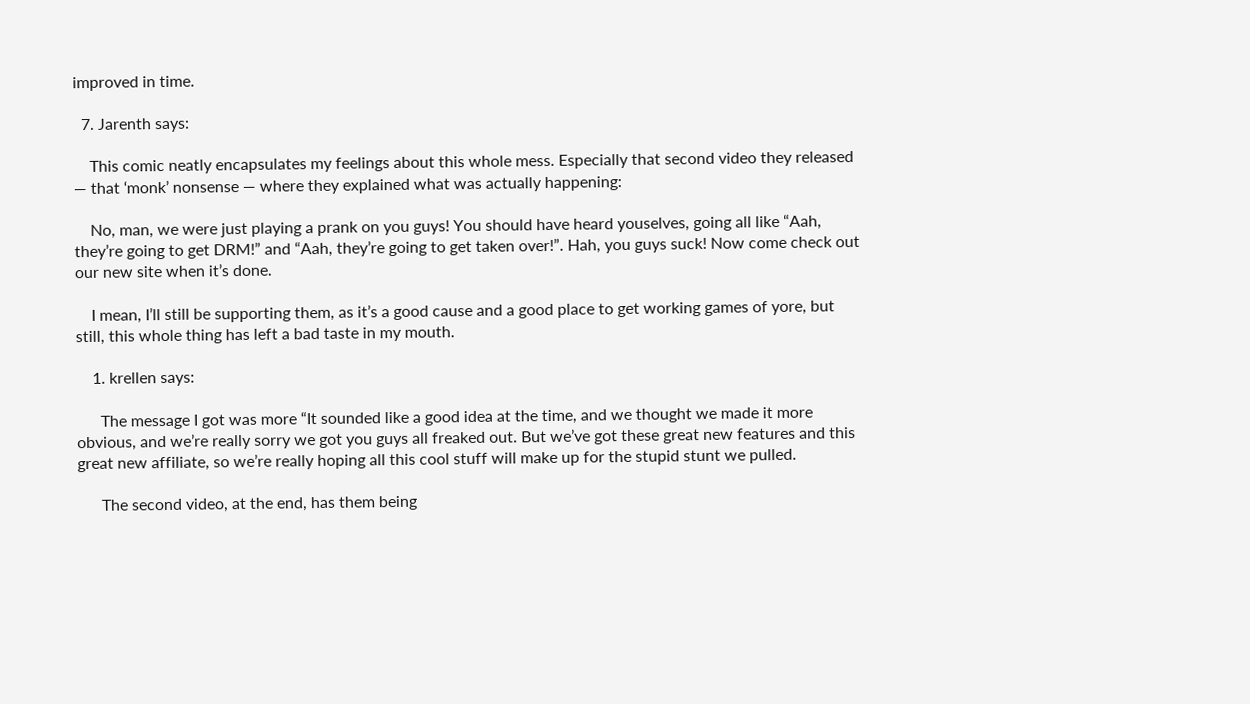improved in time.

  7. Jarenth says:

    This comic neatly encapsulates my feelings about this whole mess. Especially that second video they released — that ‘monk’ nonsense — where they explained what was actually happening:

    No, man, we were just playing a prank on you guys! You should have heard youselves, going all like “Aah, they’re going to get DRM!” and “Aah, they’re going to get taken over!”. Hah, you guys suck! Now come check out our new site when it’s done.

    I mean, I’ll still be supporting them, as it’s a good cause and a good place to get working games of yore, but still, this whole thing has left a bad taste in my mouth.

    1. krellen says:

      The message I got was more “It sounded like a good idea at the time, and we thought we made it more obvious, and we’re really sorry we got you guys all freaked out. But we’ve got these great new features and this great new affiliate, so we’re really hoping all this cool stuff will make up for the stupid stunt we pulled.

      The second video, at the end, has them being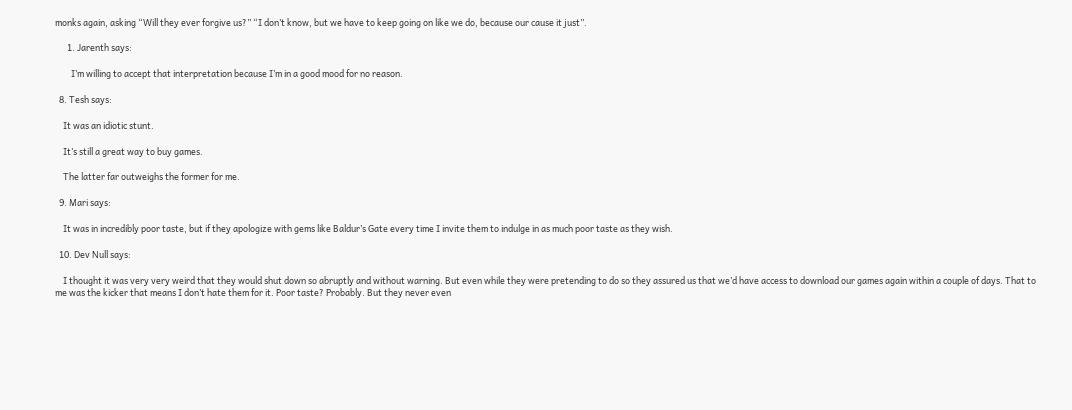monks again, asking “Will they ever forgive us?” “I don’t know, but we have to keep going on like we do, because our cause it just”.

      1. Jarenth says:

        I’m willing to accept that interpretation because I’m in a good mood for no reason.

  8. Tesh says:

    It was an idiotic stunt.

    It’s still a great way to buy games.

    The latter far outweighs the former for me.

  9. Mari says:

    It was in incredibly poor taste, but if they apologize with gems like Baldur’s Gate every time I invite them to indulge in as much poor taste as they wish.

  10. Dev Null says:

    I thought it was very very weird that they would shut down so abruptly and without warning. But even while they were pretending to do so they assured us that we’d have access to download our games again within a couple of days. That to me was the kicker that means I don’t hate them for it. Poor taste? Probably. But they never even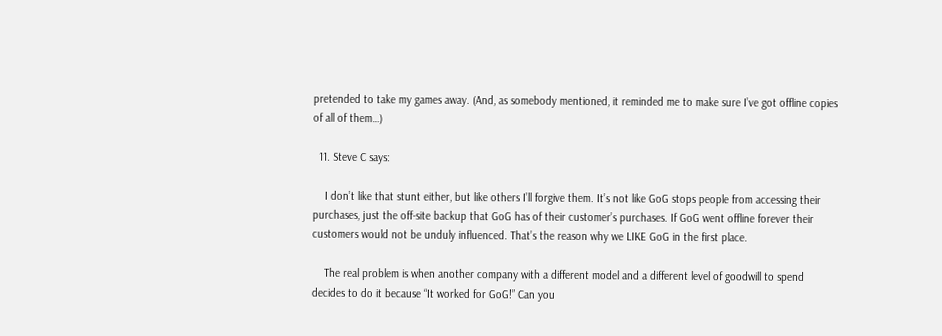pretended to take my games away. (And, as somebody mentioned, it reminded me to make sure I’ve got offline copies of all of them…)

  11. Steve C says:

    I don’t like that stunt either, but like others I’ll forgive them. It’s not like GoG stops people from accessing their purchases, just the off-site backup that GoG has of their customer’s purchases. If GoG went offline forever their customers would not be unduly influenced. That’s the reason why we LIKE GoG in the first place.

    The real problem is when another company with a different model and a different level of goodwill to spend decides to do it because “It worked for GoG!” Can you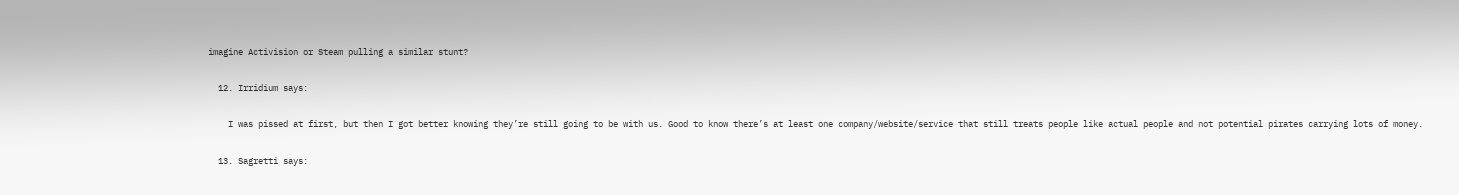imagine Activision or Steam pulling a similar stunt?

  12. Irridium says:

    I was pissed at first, but then I got better knowing they’re still going to be with us. Good to know there’s at least one company/website/service that still treats people like actual people and not potential pirates carrying lots of money.

  13. Sagretti says: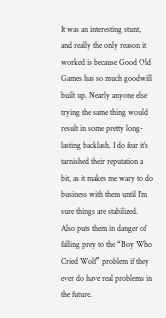It was an interesting stunt, and really the only reason it worked is because Good Old Games has so much goodwill built up. Nearly anyone else trying the same thing would result in some pretty long-lasting backlash. I do fear it’s tarnished their reputation a bit, as it makes me wary to do business with them until I’m sure things are stabilized. Also puts them in danger of falling prey to the “Boy Who Cried Wolf” problem if they ever do have real problems in the future.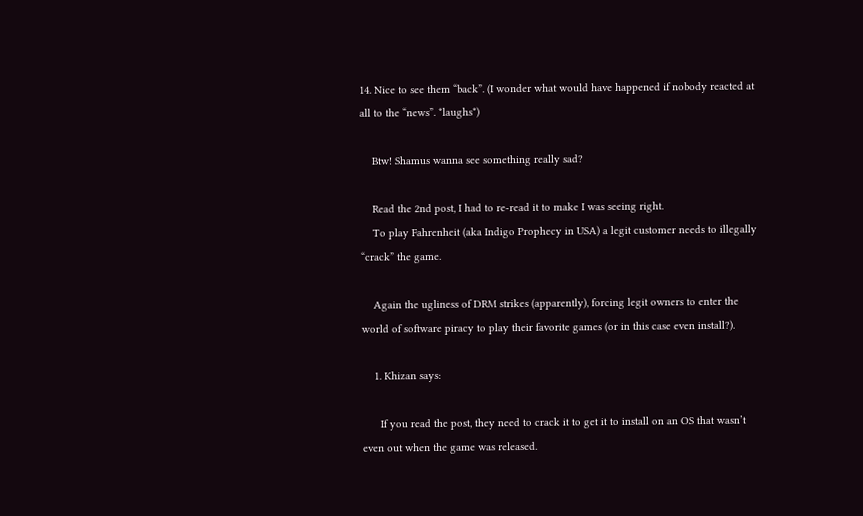14. Nice to see them “back”. (I wonder what would have happened if nobody reacted at all to the “news”. *laughs*)

    Btw! Shamus wanna see something really sad?

    Read the 2nd post, I had to re-read it to make I was seeing right.
    To play Fahrenheit (aka Indigo Prophecy in USA) a legit customer needs to illegally “crack” the game.

    Again the ugliness of DRM strikes (apparently), forcing legit owners to enter the world of software piracy to play their favorite games (or in this case even install?).

    1. Khizan says:

      If you read the post, they need to crack it to get it to install on an OS that wasn’t even out when the game was released.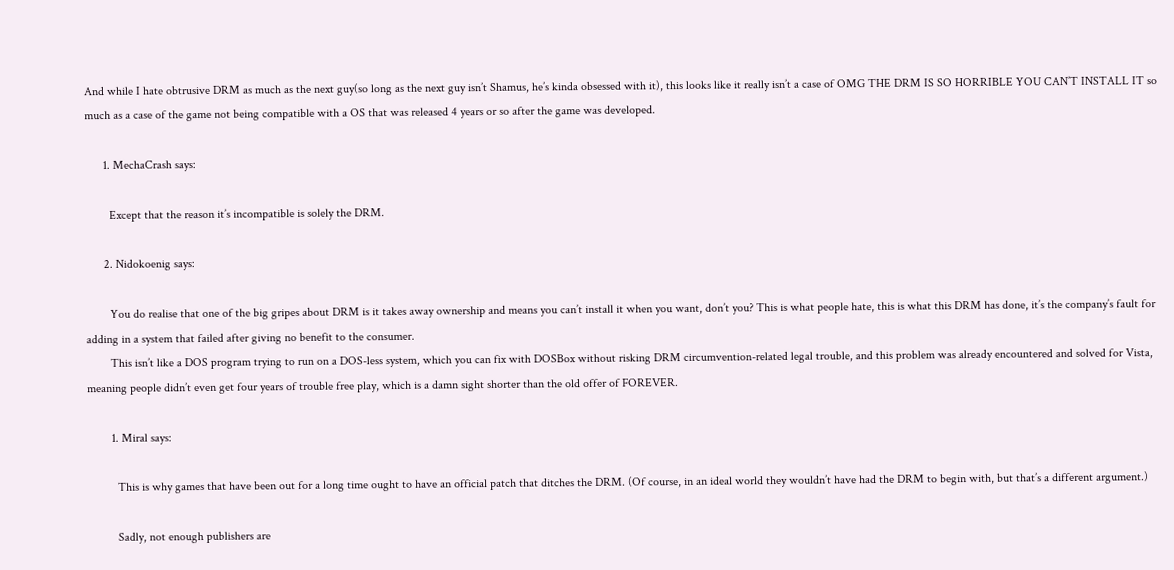And while I hate obtrusive DRM as much as the next guy(so long as the next guy isn’t Shamus, he’s kinda obsessed with it), this looks like it really isn’t a case of OMG THE DRM IS SO HORRIBLE YOU CAN’T INSTALL IT so much as a case of the game not being compatible with a OS that was released 4 years or so after the game was developed.

      1. MechaCrash says:

        Except that the reason it’s incompatible is solely the DRM.

      2. Nidokoenig says:

        You do realise that one of the big gripes about DRM is it takes away ownership and means you can’t install it when you want, don’t you? This is what people hate, this is what this DRM has done, it’s the company’s fault for adding in a system that failed after giving no benefit to the consumer.
        This isn’t like a DOS program trying to run on a DOS-less system, which you can fix with DOSBox without risking DRM circumvention-related legal trouble, and this problem was already encountered and solved for Vista, meaning people didn’t even get four years of trouble free play, which is a damn sight shorter than the old offer of FOREVER.

        1. Miral says:

          This is why games that have been out for a long time ought to have an official patch that ditches the DRM. (Of course, in an ideal world they wouldn’t have had the DRM to begin with, but that’s a different argument.)

          Sadly, not enough publishers are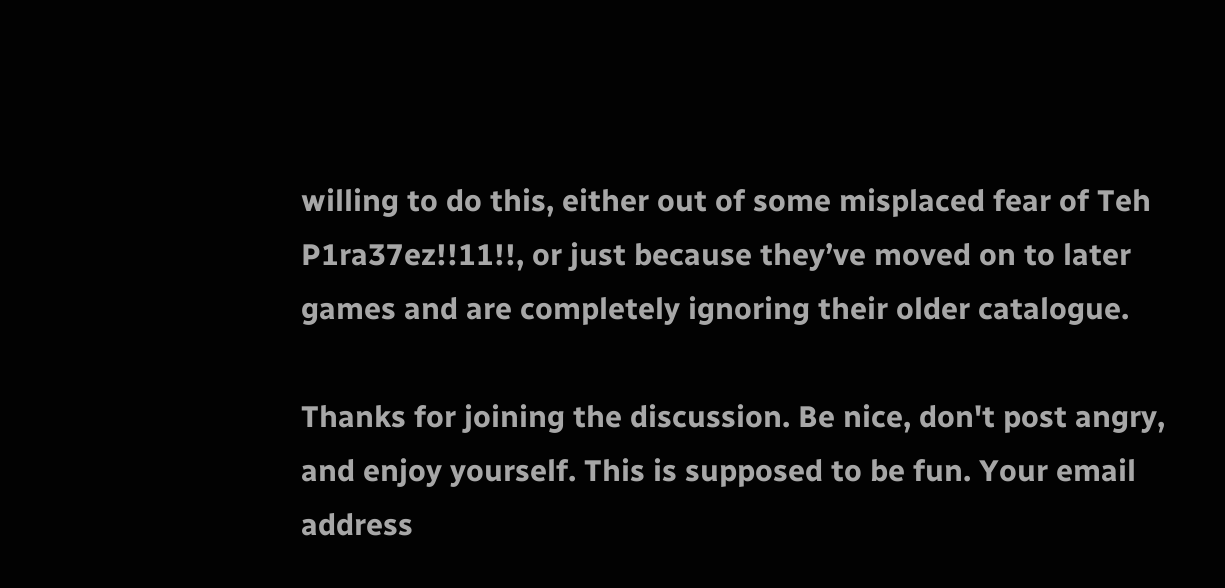willing to do this, either out of some misplaced fear of Teh P1ra37ez!!11!!, or just because they’ve moved on to later games and are completely ignoring their older catalogue.

Thanks for joining the discussion. Be nice, don't post angry, and enjoy yourself. This is supposed to be fun. Your email address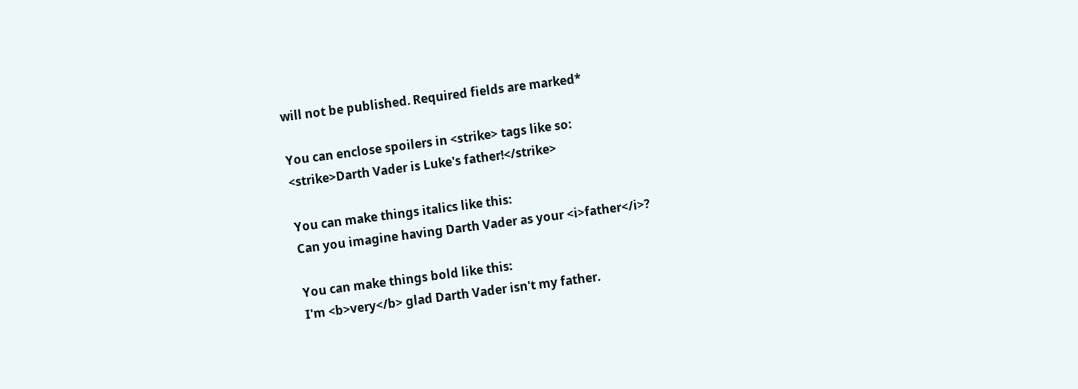will not be published. Required fields are marked*

You can enclose spoilers in <strike> tags like so:
<strike>Darth Vader is Luke's father!</strike>

You can make things italics like this:
Can you imagine having Darth Vader as your <i>father</i>?

You can make things bold like this:
I'm <b>very</b> glad Darth Vader isn't my father.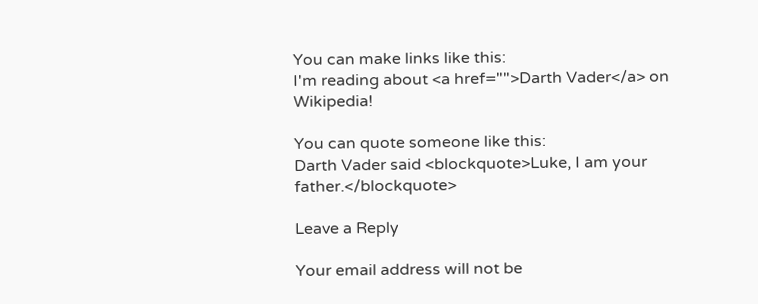You can make links like this:
I'm reading about <a href="">Darth Vader</a> on Wikipedia!

You can quote someone like this:
Darth Vader said <blockquote>Luke, I am your father.</blockquote>

Leave a Reply

Your email address will not be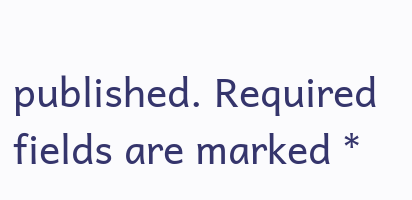published. Required fields are marked *